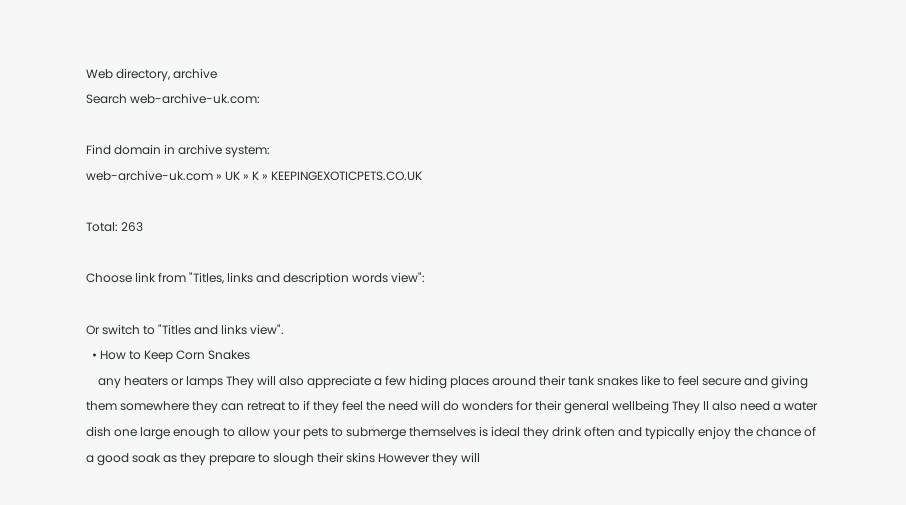Web directory, archive
Search web-archive-uk.com:

Find domain in archive system:
web-archive-uk.com » UK » K » KEEPINGEXOTICPETS.CO.UK

Total: 263

Choose link from "Titles, links and description words view":

Or switch to "Titles and links view".
  • How to Keep Corn Snakes
    any heaters or lamps They will also appreciate a few hiding places around their tank snakes like to feel secure and giving them somewhere they can retreat to if they feel the need will do wonders for their general wellbeing They ll also need a water dish one large enough to allow your pets to submerge themselves is ideal they drink often and typically enjoy the chance of a good soak as they prepare to slough their skins However they will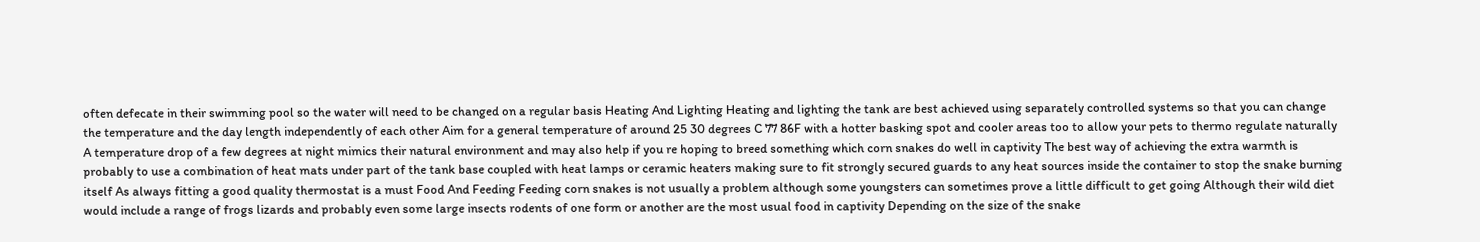often defecate in their swimming pool so the water will need to be changed on a regular basis Heating And Lighting Heating and lighting the tank are best achieved using separately controlled systems so that you can change the temperature and the day length independently of each other Aim for a general temperature of around 25 30 degrees C 77 86F with a hotter basking spot and cooler areas too to allow your pets to thermo regulate naturally A temperature drop of a few degrees at night mimics their natural environment and may also help if you re hoping to breed something which corn snakes do well in captivity The best way of achieving the extra warmth is probably to use a combination of heat mats under part of the tank base coupled with heat lamps or ceramic heaters making sure to fit strongly secured guards to any heat sources inside the container to stop the snake burning itself As always fitting a good quality thermostat is a must Food And Feeding Feeding corn snakes is not usually a problem although some youngsters can sometimes prove a little difficult to get going Although their wild diet would include a range of frogs lizards and probably even some large insects rodents of one form or another are the most usual food in captivity Depending on the size of the snake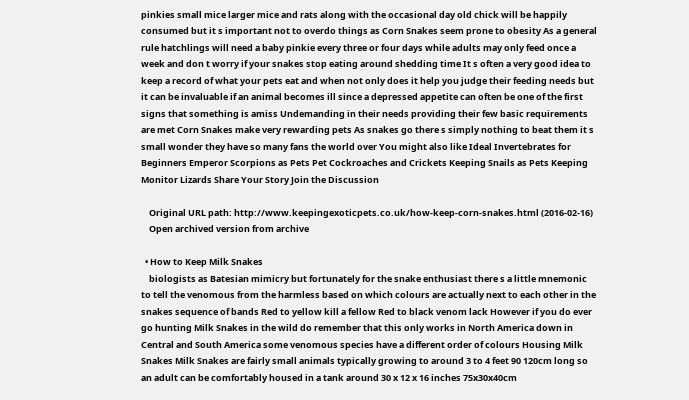pinkies small mice larger mice and rats along with the occasional day old chick will be happily consumed but it s important not to overdo things as Corn Snakes seem prone to obesity As a general rule hatchlings will need a baby pinkie every three or four days while adults may only feed once a week and don t worry if your snakes stop eating around shedding time It s often a very good idea to keep a record of what your pets eat and when not only does it help you judge their feeding needs but it can be invaluable if an animal becomes ill since a depressed appetite can often be one of the first signs that something is amiss Undemanding in their needs providing their few basic requirements are met Corn Snakes make very rewarding pets As snakes go there s simply nothing to beat them it s small wonder they have so many fans the world over You might also like Ideal Invertebrates for Beginners Emperor Scorpions as Pets Pet Cockroaches and Crickets Keeping Snails as Pets Keeping Monitor Lizards Share Your Story Join the Discussion

    Original URL path: http://www.keepingexoticpets.co.uk/how-keep-corn-snakes.html (2016-02-16)
    Open archived version from archive

  • How to Keep Milk Snakes
    biologists as Batesian mimicry but fortunately for the snake enthusiast there s a little mnemonic to tell the venomous from the harmless based on which colours are actually next to each other in the snakes sequence of bands Red to yellow kill a fellow Red to black venom lack However if you do ever go hunting Milk Snakes in the wild do remember that this only works in North America down in Central and South America some venomous species have a different order of colours Housing Milk Snakes Milk Snakes are fairly small animals typically growing to around 3 to 4 feet 90 120cm long so an adult can be comfortably housed in a tank around 30 x 12 x 16 inches 75x30x40cm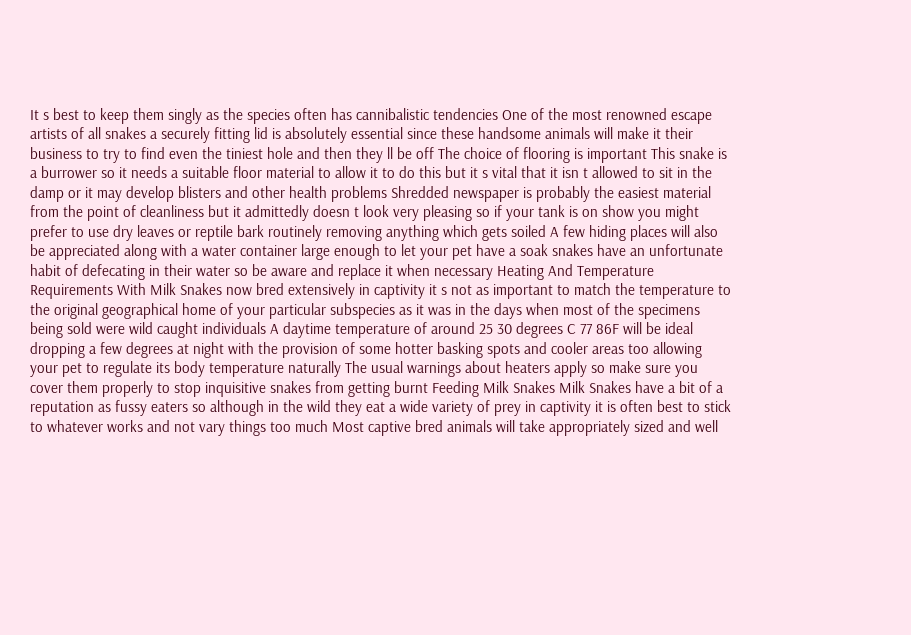It s best to keep them singly as the species often has cannibalistic tendencies One of the most renowned escape artists of all snakes a securely fitting lid is absolutely essential since these handsome animals will make it their business to try to find even the tiniest hole and then they ll be off The choice of flooring is important This snake is a burrower so it needs a suitable floor material to allow it to do this but it s vital that it isn t allowed to sit in the damp or it may develop blisters and other health problems Shredded newspaper is probably the easiest material from the point of cleanliness but it admittedly doesn t look very pleasing so if your tank is on show you might prefer to use dry leaves or reptile bark routinely removing anything which gets soiled A few hiding places will also be appreciated along with a water container large enough to let your pet have a soak snakes have an unfortunate habit of defecating in their water so be aware and replace it when necessary Heating And Temperature Requirements With Milk Snakes now bred extensively in captivity it s not as important to match the temperature to the original geographical home of your particular subspecies as it was in the days when most of the specimens being sold were wild caught individuals A daytime temperature of around 25 30 degrees C 77 86F will be ideal dropping a few degrees at night with the provision of some hotter basking spots and cooler areas too allowing your pet to regulate its body temperature naturally The usual warnings about heaters apply so make sure you cover them properly to stop inquisitive snakes from getting burnt Feeding Milk Snakes Milk Snakes have a bit of a reputation as fussy eaters so although in the wild they eat a wide variety of prey in captivity it is often best to stick to whatever works and not vary things too much Most captive bred animals will take appropriately sized and well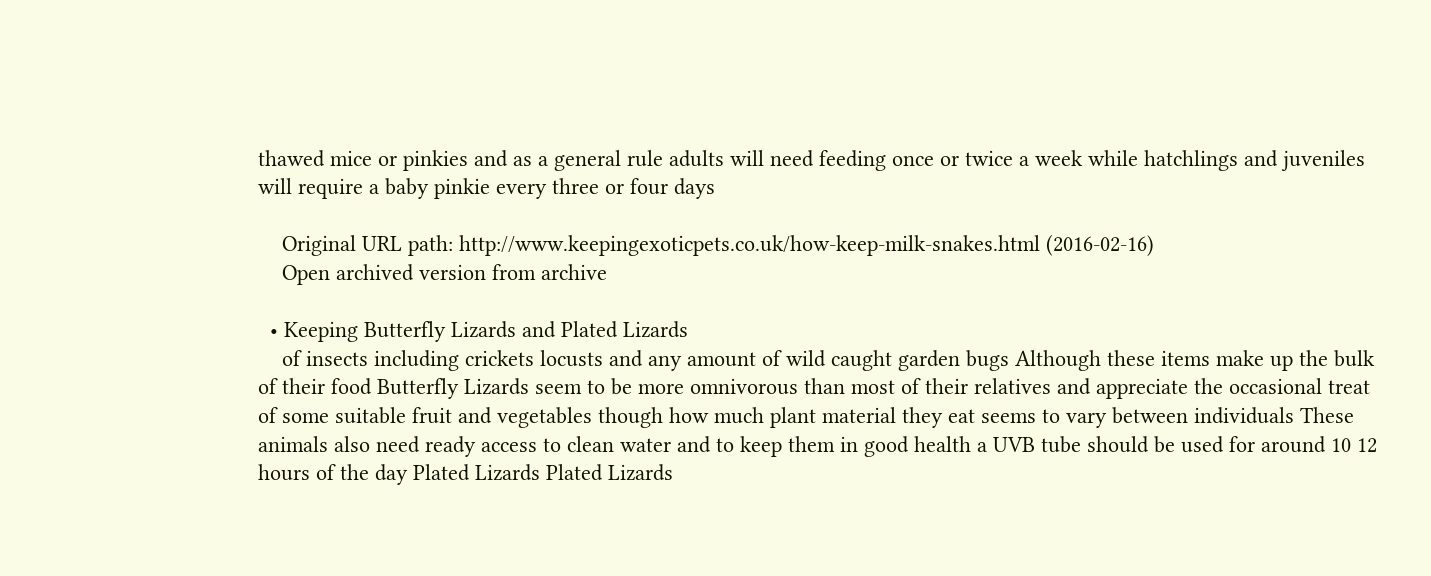thawed mice or pinkies and as a general rule adults will need feeding once or twice a week while hatchlings and juveniles will require a baby pinkie every three or four days

    Original URL path: http://www.keepingexoticpets.co.uk/how-keep-milk-snakes.html (2016-02-16)
    Open archived version from archive

  • Keeping Butterfly Lizards and Plated Lizards
    of insects including crickets locusts and any amount of wild caught garden bugs Although these items make up the bulk of their food Butterfly Lizards seem to be more omnivorous than most of their relatives and appreciate the occasional treat of some suitable fruit and vegetables though how much plant material they eat seems to vary between individuals These animals also need ready access to clean water and to keep them in good health a UVB tube should be used for around 10 12 hours of the day Plated Lizards Plated Lizards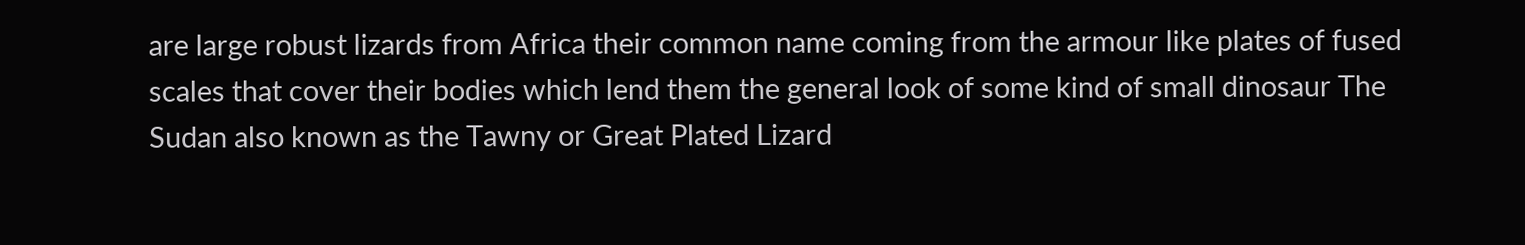are large robust lizards from Africa their common name coming from the armour like plates of fused scales that cover their bodies which lend them the general look of some kind of small dinosaur The Sudan also known as the Tawny or Great Plated Lizard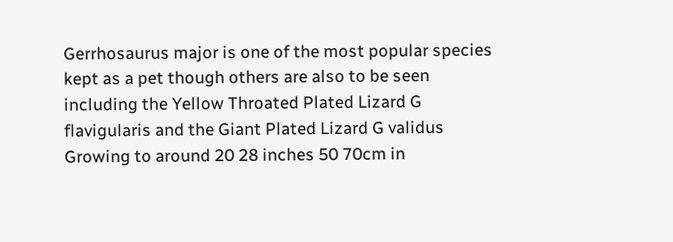Gerrhosaurus major is one of the most popular species kept as a pet though others are also to be seen including the Yellow Throated Plated Lizard G flavigularis and the Giant Plated Lizard G validus Growing to around 20 28 inches 50 70cm in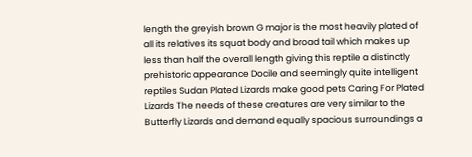length the greyish brown G major is the most heavily plated of all its relatives its squat body and broad tail which makes up less than half the overall length giving this reptile a distinctly prehistoric appearance Docile and seemingly quite intelligent reptiles Sudan Plated Lizards make good pets Caring For Plated Lizards The needs of these creatures are very similar to the Butterfly Lizards and demand equally spacious surroundings a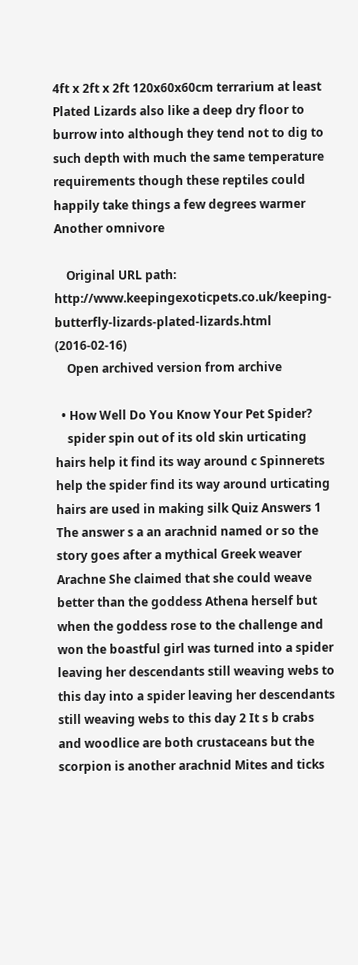4ft x 2ft x 2ft 120x60x60cm terrarium at least Plated Lizards also like a deep dry floor to burrow into although they tend not to dig to such depth with much the same temperature requirements though these reptiles could happily take things a few degrees warmer Another omnivore

    Original URL path: http://www.keepingexoticpets.co.uk/keeping-butterfly-lizards-plated-lizards.html (2016-02-16)
    Open archived version from archive

  • How Well Do You Know Your Pet Spider?
    spider spin out of its old skin urticating hairs help it find its way around c Spinnerets help the spider find its way around urticating hairs are used in making silk Quiz Answers 1 The answer s a an arachnid named or so the story goes after a mythical Greek weaver Arachne She claimed that she could weave better than the goddess Athena herself but when the goddess rose to the challenge and won the boastful girl was turned into a spider leaving her descendants still weaving webs to this day into a spider leaving her descendants still weaving webs to this day 2 It s b crabs and woodlice are both crustaceans but the scorpion is another arachnid Mites and ticks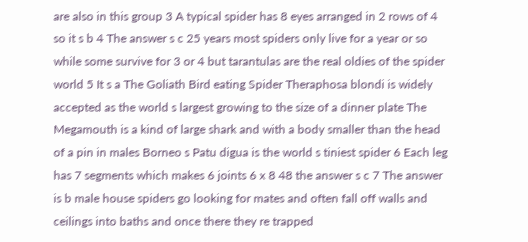are also in this group 3 A typical spider has 8 eyes arranged in 2 rows of 4 so it s b 4 The answer s c 25 years most spiders only live for a year or so while some survive for 3 or 4 but tarantulas are the real oldies of the spider world 5 It s a The Goliath Bird eating Spider Theraphosa blondi is widely accepted as the world s largest growing to the size of a dinner plate The Megamouth is a kind of large shark and with a body smaller than the head of a pin in males Borneo s Patu digua is the world s tiniest spider 6 Each leg has 7 segments which makes 6 joints 6 x 8 48 the answer s c 7 The answer is b male house spiders go looking for mates and often fall off walls and ceilings into baths and once there they re trapped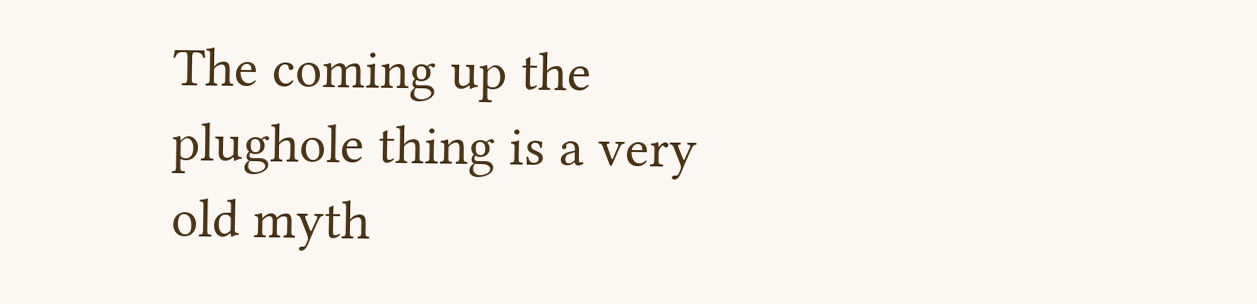The coming up the plughole thing is a very old myth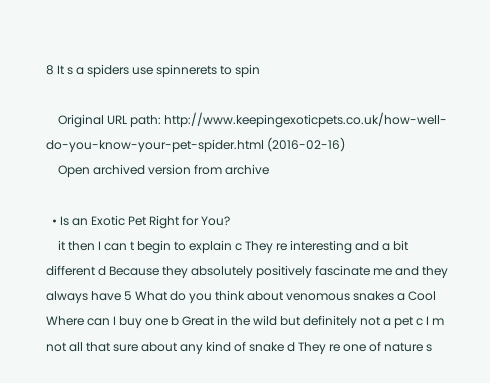8 It s a spiders use spinnerets to spin

    Original URL path: http://www.keepingexoticpets.co.uk/how-well-do-you-know-your-pet-spider.html (2016-02-16)
    Open archived version from archive

  • Is an Exotic Pet Right for You?
    it then I can t begin to explain c They re interesting and a bit different d Because they absolutely positively fascinate me and they always have 5 What do you think about venomous snakes a Cool Where can I buy one b Great in the wild but definitely not a pet c I m not all that sure about any kind of snake d They re one of nature s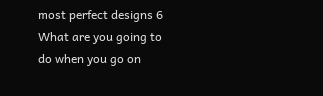most perfect designs 6 What are you going to do when you go on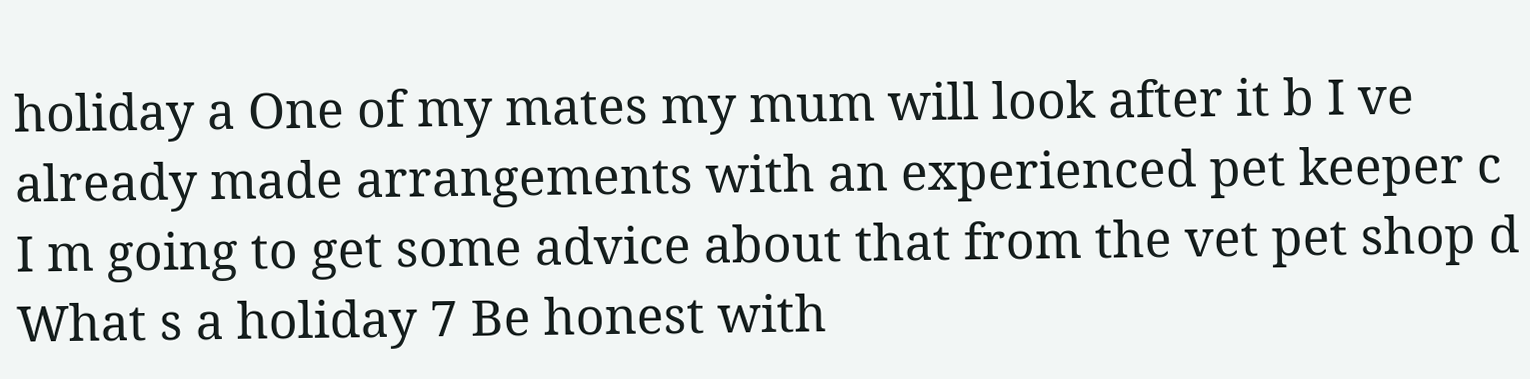holiday a One of my mates my mum will look after it b I ve already made arrangements with an experienced pet keeper c I m going to get some advice about that from the vet pet shop d What s a holiday 7 Be honest with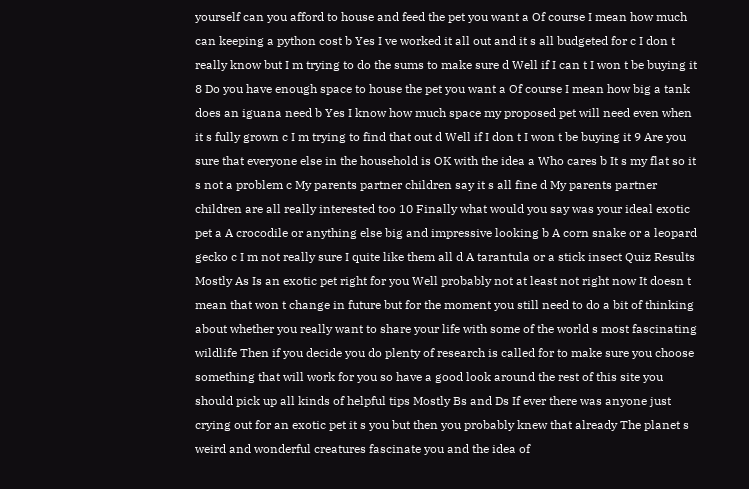yourself can you afford to house and feed the pet you want a Of course I mean how much can keeping a python cost b Yes I ve worked it all out and it s all budgeted for c I don t really know but I m trying to do the sums to make sure d Well if I can t I won t be buying it 8 Do you have enough space to house the pet you want a Of course I mean how big a tank does an iguana need b Yes I know how much space my proposed pet will need even when it s fully grown c I m trying to find that out d Well if I don t I won t be buying it 9 Are you sure that everyone else in the household is OK with the idea a Who cares b It s my flat so it s not a problem c My parents partner children say it s all fine d My parents partner children are all really interested too 10 Finally what would you say was your ideal exotic pet a A crocodile or anything else big and impressive looking b A corn snake or a leopard gecko c I m not really sure I quite like them all d A tarantula or a stick insect Quiz Results Mostly As Is an exotic pet right for you Well probably not at least not right now It doesn t mean that won t change in future but for the moment you still need to do a bit of thinking about whether you really want to share your life with some of the world s most fascinating wildlife Then if you decide you do plenty of research is called for to make sure you choose something that will work for you so have a good look around the rest of this site you should pick up all kinds of helpful tips Mostly Bs and Ds If ever there was anyone just crying out for an exotic pet it s you but then you probably knew that already The planet s weird and wonderful creatures fascinate you and the idea of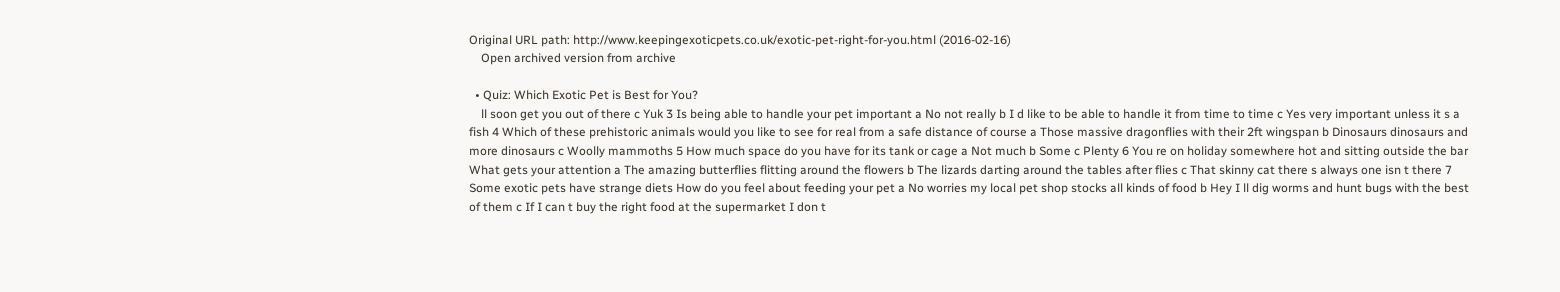Original URL path: http://www.keepingexoticpets.co.uk/exotic-pet-right-for-you.html (2016-02-16)
    Open archived version from archive

  • Quiz: Which Exotic Pet is Best for You?
    ll soon get you out of there c Yuk 3 Is being able to handle your pet important a No not really b I d like to be able to handle it from time to time c Yes very important unless it s a fish 4 Which of these prehistoric animals would you like to see for real from a safe distance of course a Those massive dragonflies with their 2ft wingspan b Dinosaurs dinosaurs and more dinosaurs c Woolly mammoths 5 How much space do you have for its tank or cage a Not much b Some c Plenty 6 You re on holiday somewhere hot and sitting outside the bar What gets your attention a The amazing butterflies flitting around the flowers b The lizards darting around the tables after flies c That skinny cat there s always one isn t there 7 Some exotic pets have strange diets How do you feel about feeding your pet a No worries my local pet shop stocks all kinds of food b Hey I ll dig worms and hunt bugs with the best of them c If I can t buy the right food at the supermarket I don t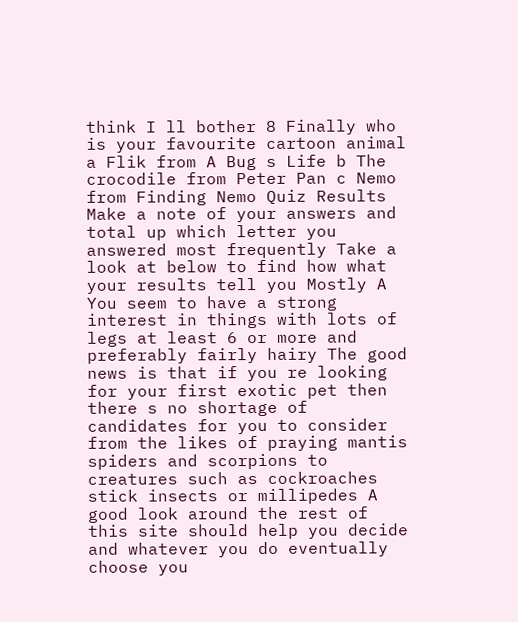think I ll bother 8 Finally who is your favourite cartoon animal a Flik from A Bug s Life b The crocodile from Peter Pan c Nemo from Finding Nemo Quiz Results Make a note of your answers and total up which letter you answered most frequently Take a look at below to find how what your results tell you Mostly A You seem to have a strong interest in things with lots of legs at least 6 or more and preferably fairly hairy The good news is that if you re looking for your first exotic pet then there s no shortage of candidates for you to consider from the likes of praying mantis spiders and scorpions to creatures such as cockroaches stick insects or millipedes A good look around the rest of this site should help you decide and whatever you do eventually choose you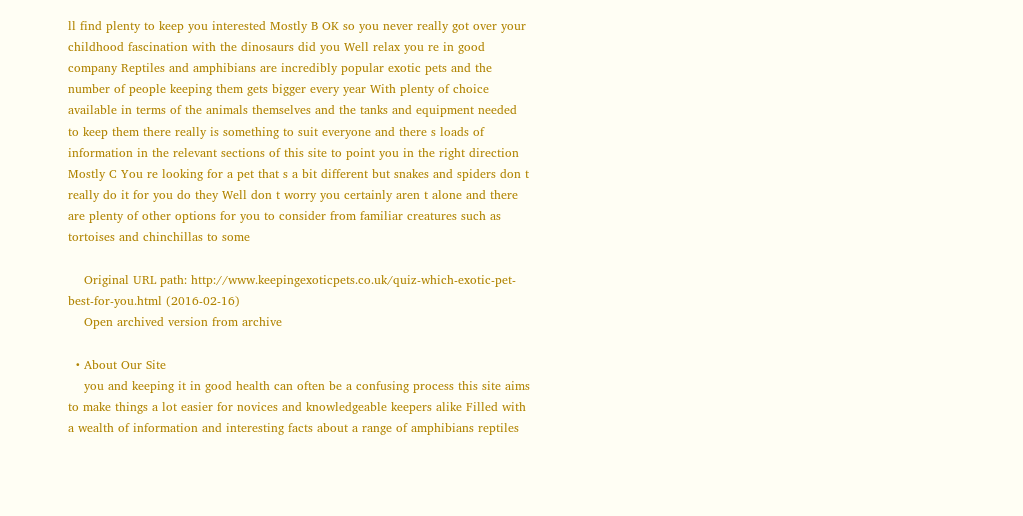ll find plenty to keep you interested Mostly B OK so you never really got over your childhood fascination with the dinosaurs did you Well relax you re in good company Reptiles and amphibians are incredibly popular exotic pets and the number of people keeping them gets bigger every year With plenty of choice available in terms of the animals themselves and the tanks and equipment needed to keep them there really is something to suit everyone and there s loads of information in the relevant sections of this site to point you in the right direction Mostly C You re looking for a pet that s a bit different but snakes and spiders don t really do it for you do they Well don t worry you certainly aren t alone and there are plenty of other options for you to consider from familiar creatures such as tortoises and chinchillas to some

    Original URL path: http://www.keepingexoticpets.co.uk/quiz-which-exotic-pet-best-for-you.html (2016-02-16)
    Open archived version from archive

  • About Our Site
    you and keeping it in good health can often be a confusing process this site aims to make things a lot easier for novices and knowledgeable keepers alike Filled with a wealth of information and interesting facts about a range of amphibians reptiles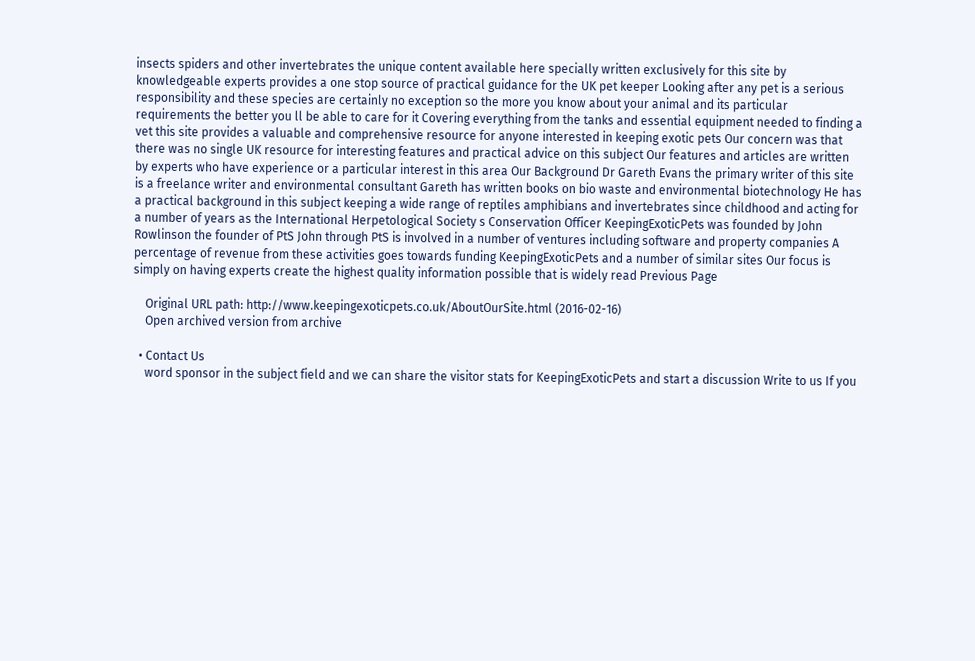insects spiders and other invertebrates the unique content available here specially written exclusively for this site by knowledgeable experts provides a one stop source of practical guidance for the UK pet keeper Looking after any pet is a serious responsibility and these species are certainly no exception so the more you know about your animal and its particular requirements the better you ll be able to care for it Covering everything from the tanks and essential equipment needed to finding a vet this site provides a valuable and comprehensive resource for anyone interested in keeping exotic pets Our concern was that there was no single UK resource for interesting features and practical advice on this subject Our features and articles are written by experts who have experience or a particular interest in this area Our Background Dr Gareth Evans the primary writer of this site is a freelance writer and environmental consultant Gareth has written books on bio waste and environmental biotechnology He has a practical background in this subject keeping a wide range of reptiles amphibians and invertebrates since childhood and acting for a number of years as the International Herpetological Society s Conservation Officer KeepingExoticPets was founded by John Rowlinson the founder of PtS John through PtS is involved in a number of ventures including software and property companies A percentage of revenue from these activities goes towards funding KeepingExoticPets and a number of similar sites Our focus is simply on having experts create the highest quality information possible that is widely read Previous Page

    Original URL path: http://www.keepingexoticpets.co.uk/AboutOurSite.html (2016-02-16)
    Open archived version from archive

  • Contact Us
    word sponsor in the subject field and we can share the visitor stats for KeepingExoticPets and start a discussion Write to us If you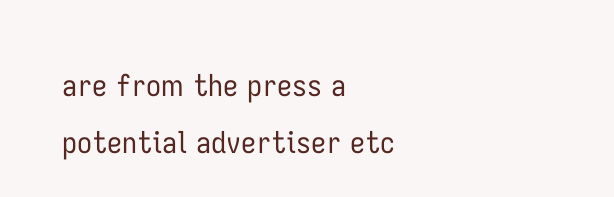are from the press a potential advertiser etc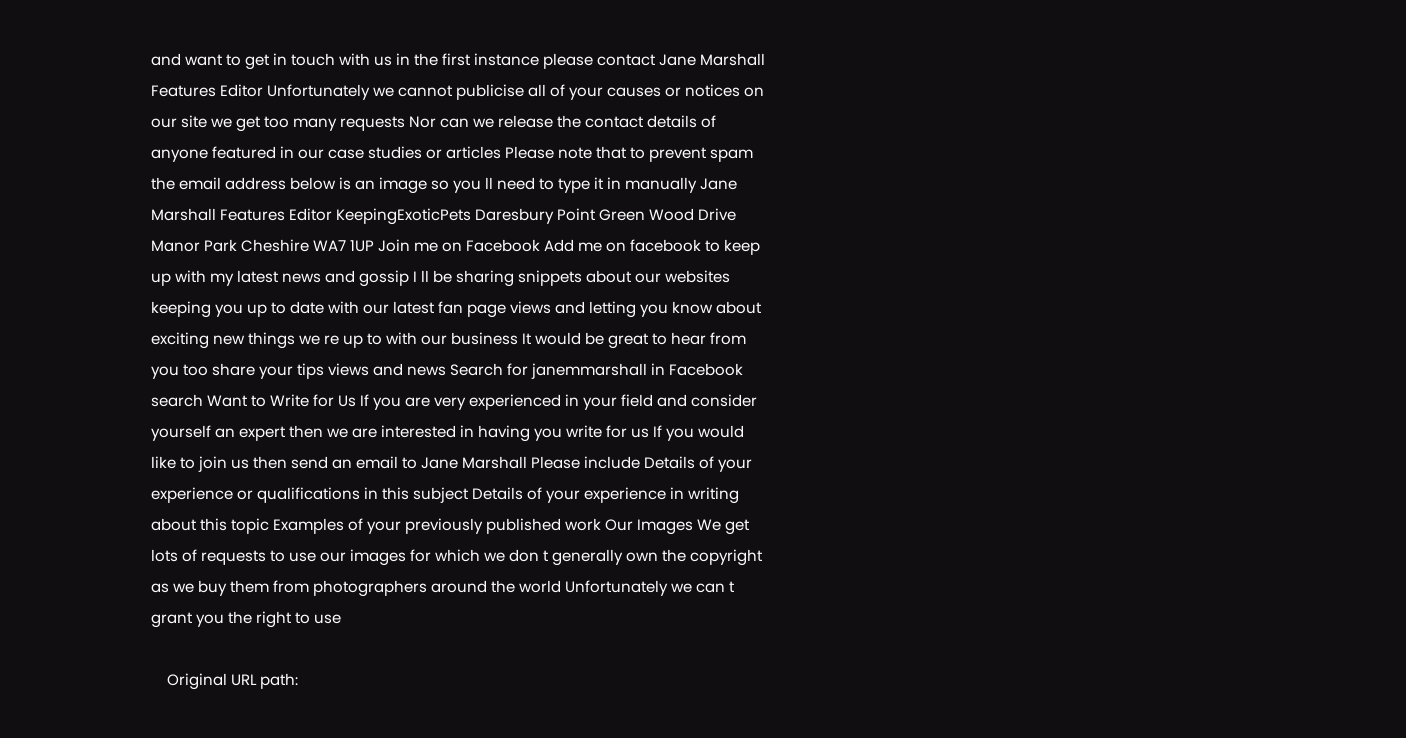and want to get in touch with us in the first instance please contact Jane Marshall Features Editor Unfortunately we cannot publicise all of your causes or notices on our site we get too many requests Nor can we release the contact details of anyone featured in our case studies or articles Please note that to prevent spam the email address below is an image so you ll need to type it in manually Jane Marshall Features Editor KeepingExoticPets Daresbury Point Green Wood Drive Manor Park Cheshire WA7 1UP Join me on Facebook Add me on facebook to keep up with my latest news and gossip I ll be sharing snippets about our websites keeping you up to date with our latest fan page views and letting you know about exciting new things we re up to with our business It would be great to hear from you too share your tips views and news Search for janemmarshall in Facebook search Want to Write for Us If you are very experienced in your field and consider yourself an expert then we are interested in having you write for us If you would like to join us then send an email to Jane Marshall Please include Details of your experience or qualifications in this subject Details of your experience in writing about this topic Examples of your previously published work Our Images We get lots of requests to use our images for which we don t generally own the copyright as we buy them from photographers around the world Unfortunately we can t grant you the right to use

    Original URL path: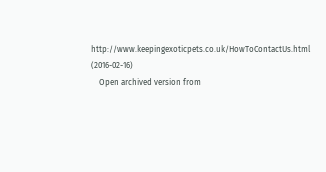http://www.keepingexoticpets.co.uk/HowToContactUs.html (2016-02-16)
    Open archived version from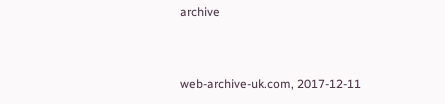archive


web-archive-uk.com, 2017-12-11